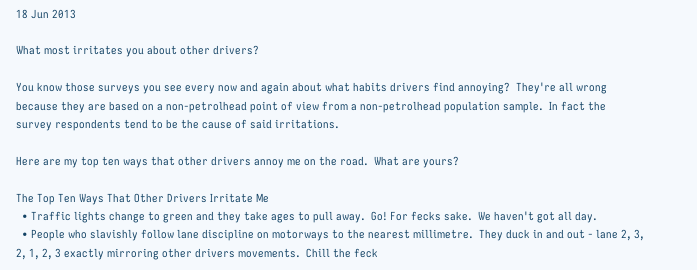18 Jun 2013

What most irritates you about other drivers?

You know those surveys you see every now and again about what habits drivers find annoying?  They're all wrong because they are based on a non-petrolhead point of view from a non-petrolhead population sample.  In fact the survey respondents tend to be the cause of said irritations.

Here are my top ten ways that other drivers annoy me on the road.  What are yours?

The Top Ten Ways That Other Drivers Irritate Me
  • Traffic lights change to green and they take ages to pull away.  Go! For fecks sake.  We haven't got all day.
  • People who slavishly follow lane discipline on motorways to the nearest millimetre.  They duck in and out - lane 2, 3, 2, 1, 2, 3 exactly mirroring other drivers movements.  Chill the feck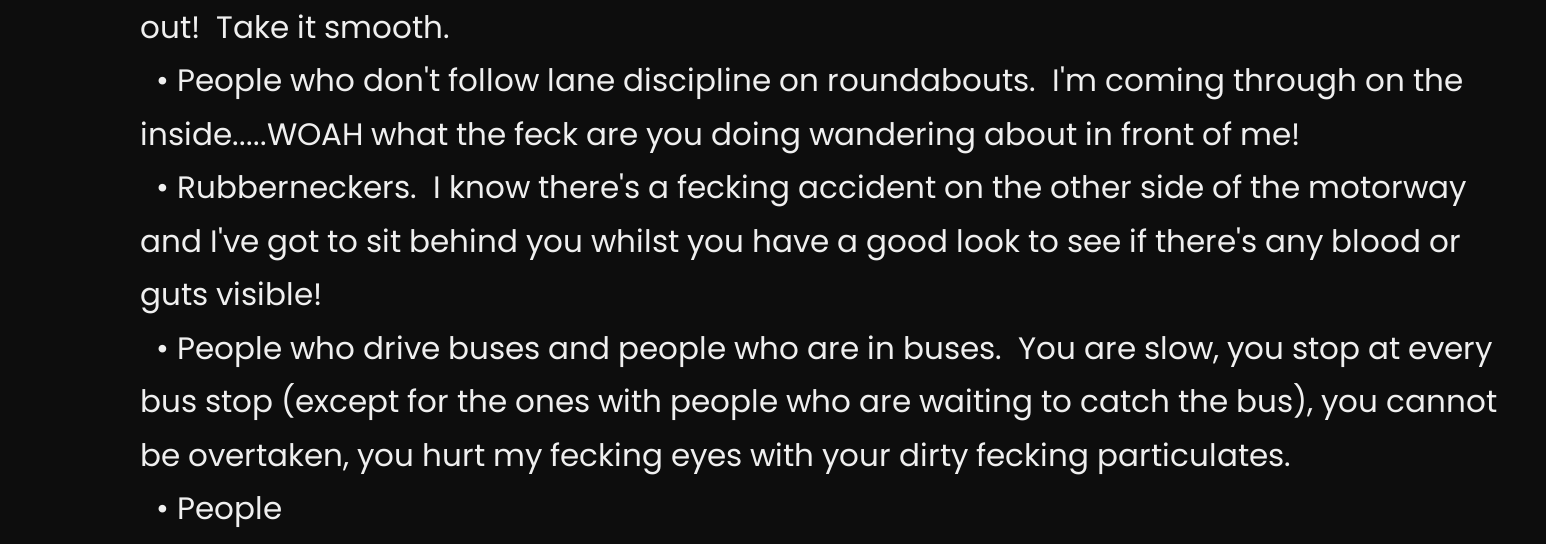out!  Take it smooth.
  • People who don't follow lane discipline on roundabouts.  I'm coming through on the inside.....WOAH what the feck are you doing wandering about in front of me!
  • Rubberneckers.  I know there's a fecking accident on the other side of the motorway and I've got to sit behind you whilst you have a good look to see if there's any blood or guts visible!
  • People who drive buses and people who are in buses.  You are slow, you stop at every bus stop (except for the ones with people who are waiting to catch the bus), you cannot be overtaken, you hurt my fecking eyes with your dirty fecking particulates.
  • People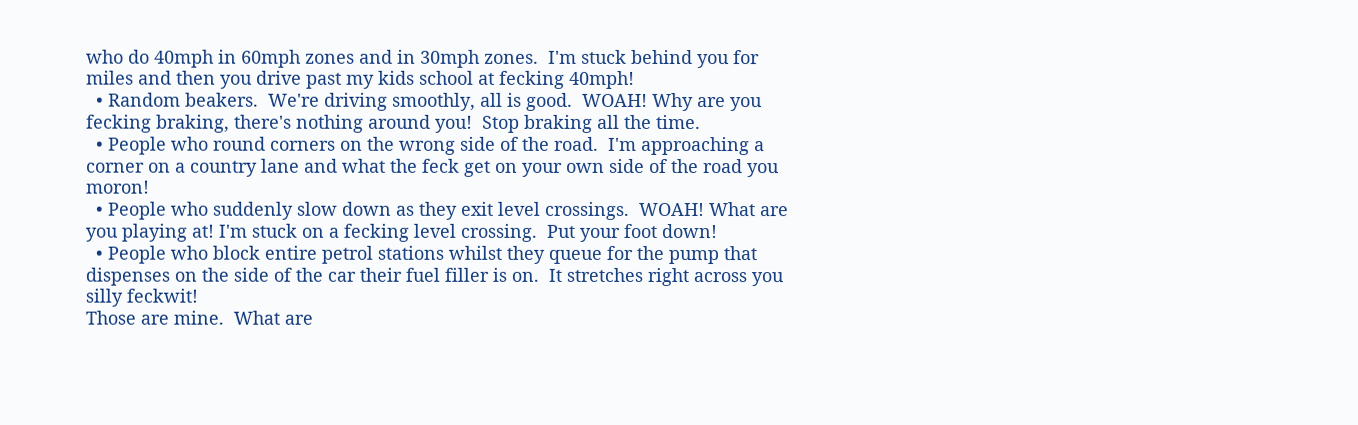who do 40mph in 60mph zones and in 30mph zones.  I'm stuck behind you for miles and then you drive past my kids school at fecking 40mph!
  • Random beakers.  We're driving smoothly, all is good.  WOAH! Why are you fecking braking, there's nothing around you!  Stop braking all the time.
  • People who round corners on the wrong side of the road.  I'm approaching a corner on a country lane and what the feck get on your own side of the road you moron!
  • People who suddenly slow down as they exit level crossings.  WOAH! What are you playing at! I'm stuck on a fecking level crossing.  Put your foot down!
  • People who block entire petrol stations whilst they queue for the pump that dispenses on the side of the car their fuel filler is on.  It stretches right across you silly feckwit!
Those are mine.  What are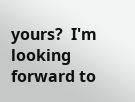yours?  I'm looking forward to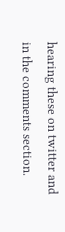hearing these on twitter and in the comments section.